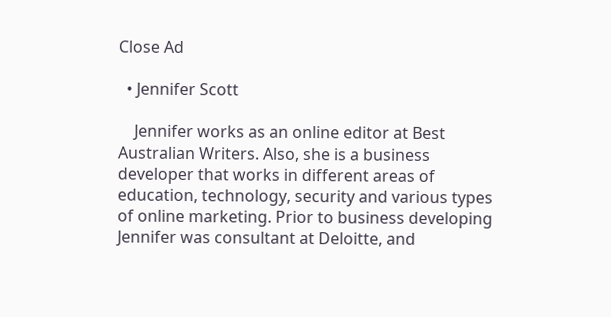Close Ad

  • Jennifer Scott

    Jennifer works as an online editor at Best Australian Writers. Also, she is a business developer that works in different areas of education, technology, security and various types of online marketing. Prior to business developing Jennifer was consultant at Deloitte, and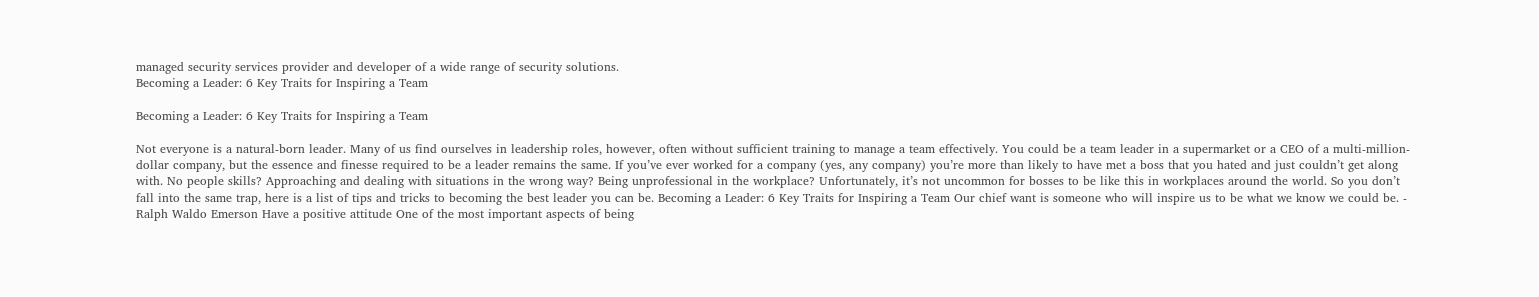managed security services provider and developer of a wide range of security solutions.
Becoming a Leader: 6 Key Traits for Inspiring a Team

Becoming a Leader: 6 Key Traits for Inspiring a Team

Not everyone is a natural-born leader. Many of us find ourselves in leadership roles, however, often without sufficient training to manage a team effectively. You could be a team leader in a supermarket or a CEO of a multi-million-dollar company, but the essence and finesse required to be a leader remains the same. If you’ve ever worked for a company (yes, any company) you’re more than likely to have met a boss that you hated and just couldn’t get along with. No people skills? Approaching and dealing with situations in the wrong way? Being unprofessional in the workplace? Unfortunately, it’s not uncommon for bosses to be like this in workplaces around the world. So you don’t fall into the same trap, here is a list of tips and tricks to becoming the best leader you can be. Becoming a Leader: 6 Key Traits for Inspiring a Team Our chief want is someone who will inspire us to be what we know we could be. - Ralph Waldo Emerson Have a positive attitude One of the most important aspects of being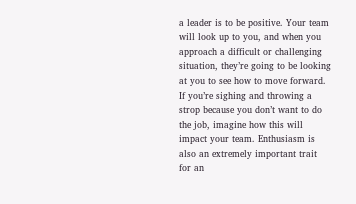a leader is to be positive. Your team will look up to you, and when you approach a difficult or challenging situation, they’re going to be looking at you to see how to move forward. If you’re sighing and throwing a strop because you don’t want to do the job, imagine how this will impact your team. Enthusiasm is also an extremely important trait for an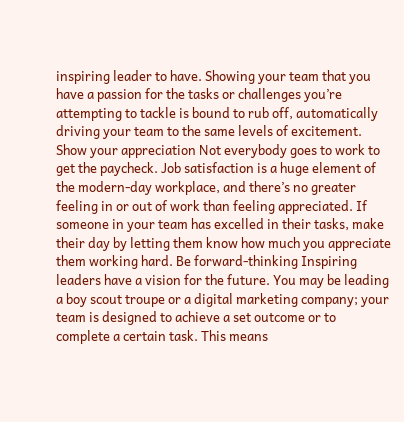inspiring leader to have. Showing your team that you have a passion for the tasks or challenges you’re attempting to tackle is bound to rub off, automatically driving your team to the same levels of excitement. Show your appreciation Not everybody goes to work to get the paycheck. Job satisfaction is a huge element of the modern-day workplace, and there’s no greater feeling in or out of work than feeling appreciated. If someone in your team has excelled in their tasks, make their day by letting them know how much you appreciate them working hard. Be forward-thinking Inspiring leaders have a vision for the future. You may be leading a boy scout troupe or a digital marketing company; your team is designed to achieve a set outcome or to complete a certain task. This means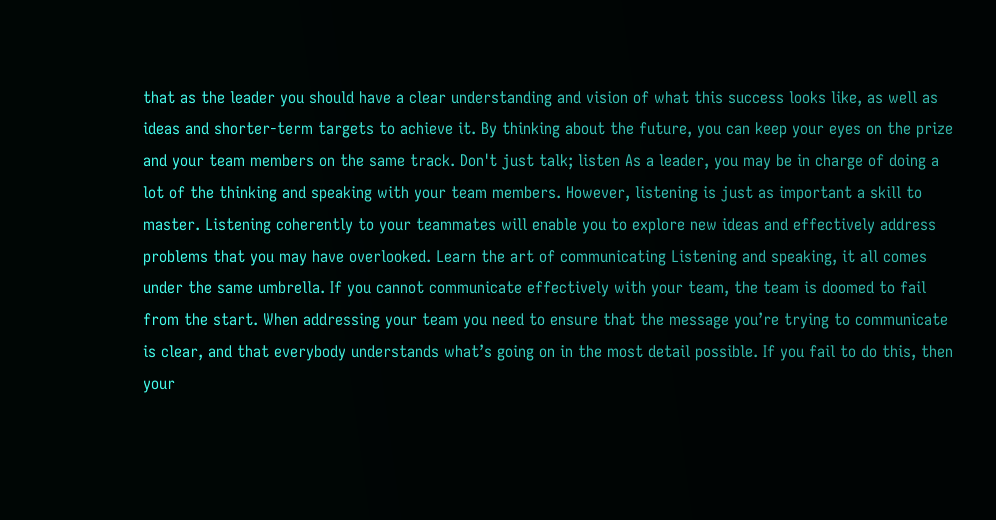that as the leader you should have a clear understanding and vision of what this success looks like, as well as ideas and shorter-term targets to achieve it. By thinking about the future, you can keep your eyes on the prize and your team members on the same track. Don't just talk; listen As a leader, you may be in charge of doing a lot of the thinking and speaking with your team members. However, listening is just as important a skill to master. Listening coherently to your teammates will enable you to explore new ideas and effectively address problems that you may have overlooked. Learn the art of communicating Listening and speaking, it all comes under the same umbrella. If you cannot communicate effectively with your team, the team is doomed to fail from the start. When addressing your team you need to ensure that the message you’re trying to communicate is clear, and that everybody understands what’s going on in the most detail possible. If you fail to do this, then your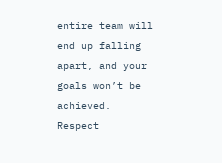entire team will end up falling apart, and your goals won’t be achieved. Respect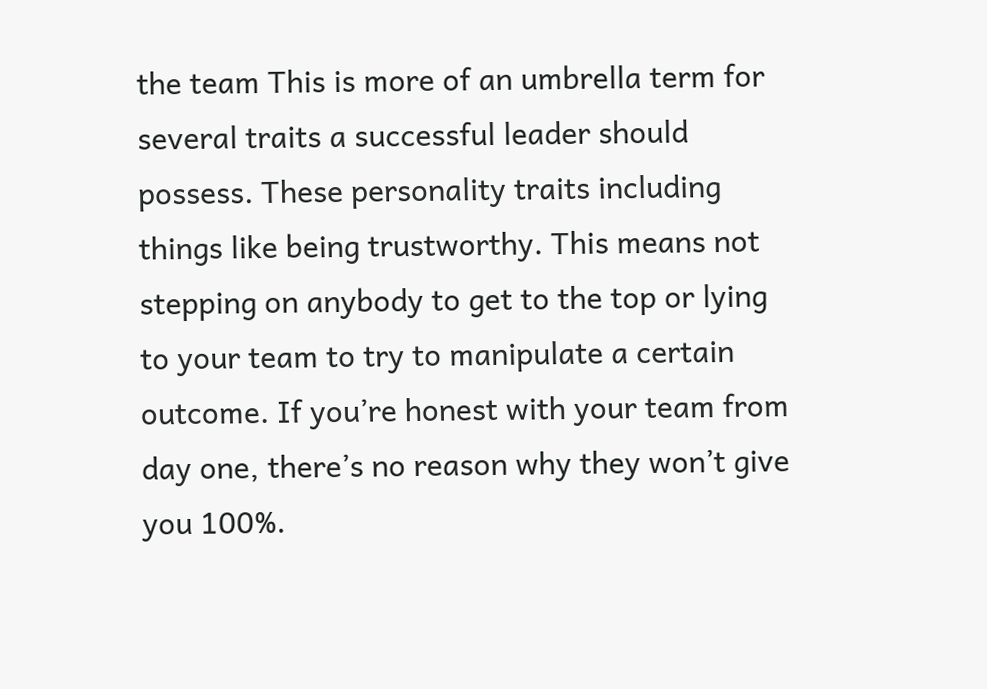the team This is more of an umbrella term for several traits a successful leader should possess. These personality traits including things like being trustworthy. This means not stepping on anybody to get to the top or lying to your team to try to manipulate a certain outcome. If you’re honest with your team from day one, there’s no reason why they won’t give you 100%.